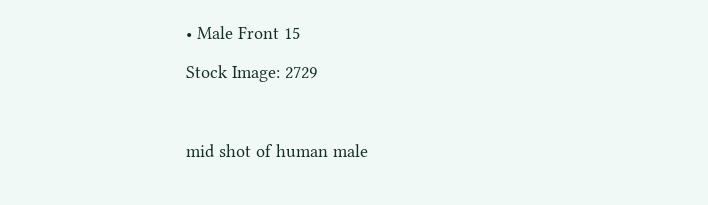• Male Front 15

Stock Image: 2729



mid shot of human male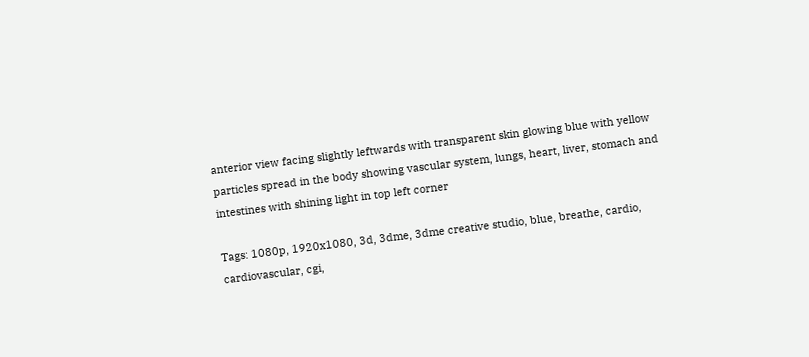anterior view facing slightly leftwards with transparent skin glowing blue with yellow particles spread in the body showing vascular system, lungs, heart, liver, stomach and intestines with shining light in top left corner

Tags: 1080p, 1920x1080, 3d, 3dme, 3dme creative studio, blue, breathe, cardio, cardiovascular, cgi,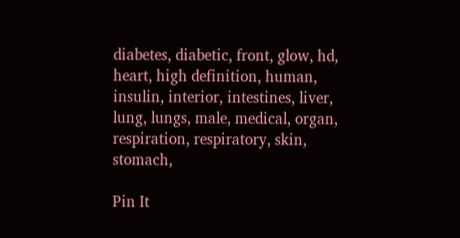diabetes, diabetic, front, glow, hd, heart, high definition, human, insulin, interior, intestines, liver, lung, lungs, male, medical, organ, respiration, respiratory, skin, stomach,

Pin It